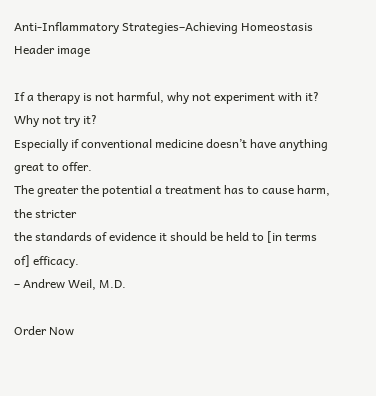Anti-Inflammatory Strategies–Achieving Homeostasis
Header image

If a therapy is not harmful, why not experiment with it? Why not try it?
Especially if conventional medicine doesn’t have anything great to offer.
The greater the potential a treatment has to cause harm, the stricter
the standards of evidence it should be held to [in terms of] efficacy.
– Andrew Weil, M.D.

Order Now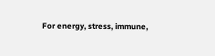For energy, stress, immune,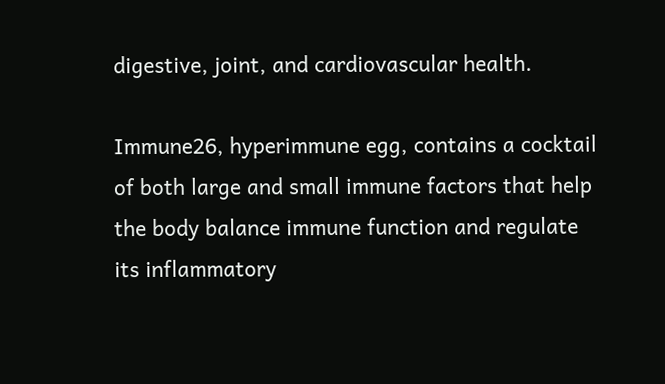digestive, joint, and cardiovascular health.

Immune26, hyperimmune egg, contains a cocktail of both large and small immune factors that help the body balance immune function and regulate its inflammatory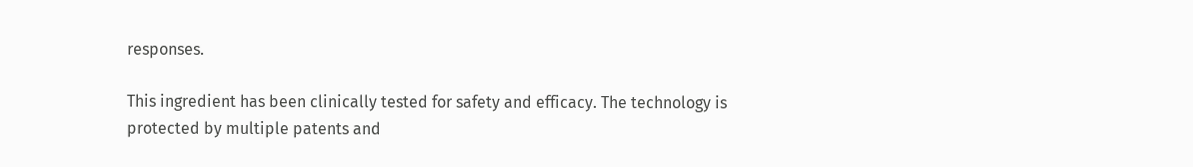responses.

This ingredient has been clinically tested for safety and efficacy. The technology is protected by multiple patents and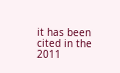it has been cited in the 2011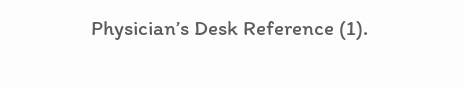Physician’s Desk Reference (1).